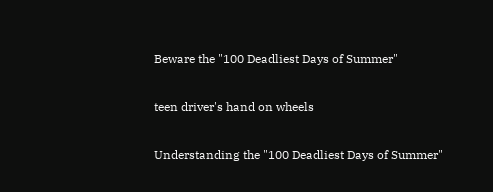Beware the "100 Deadliest Days of Summer"

teen driver's hand on wheels

Understanding the "100 Deadliest Days of Summer"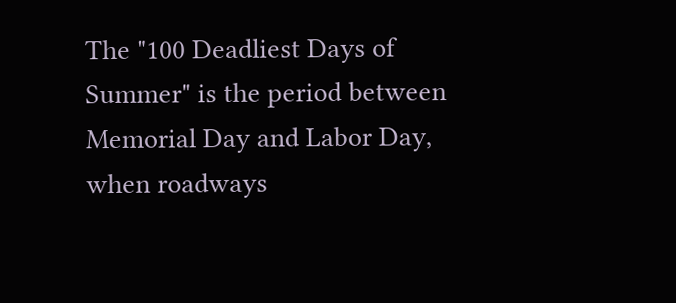The "100 Deadliest Days of Summer" is the period between Memorial Day and Labor Day, when roadways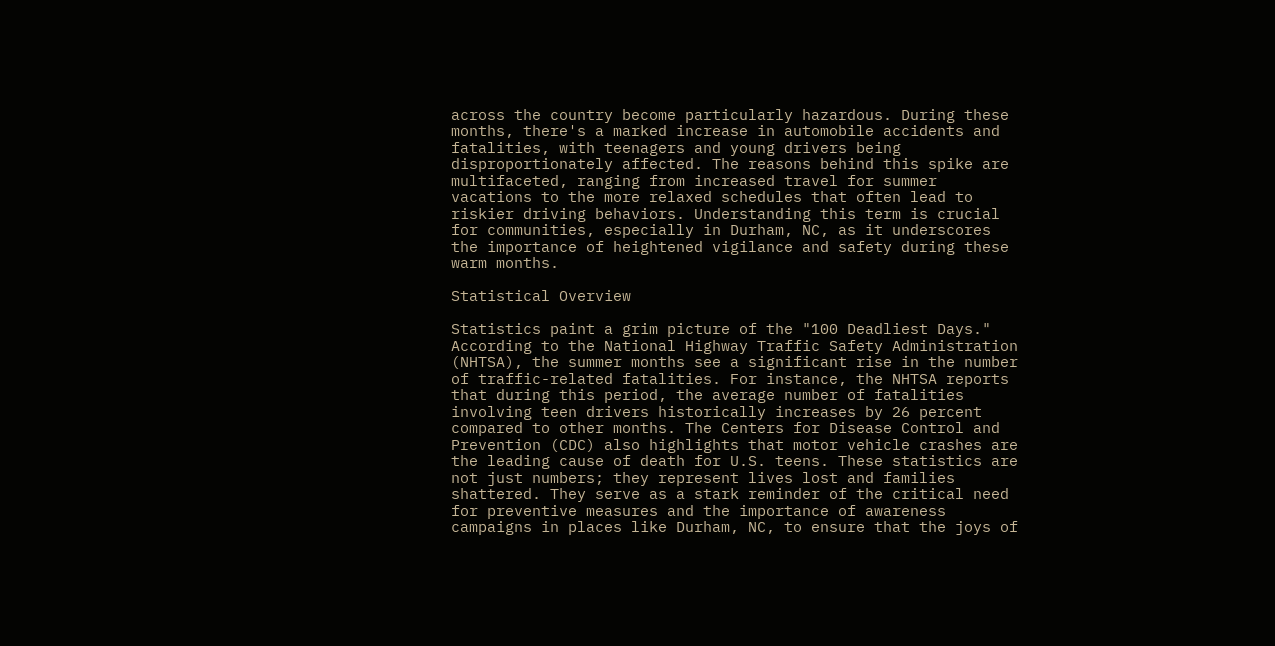across the country become particularly hazardous. During these months, there's a marked increase in automobile accidents and fatalities, with teenagers and young drivers being disproportionately affected. The reasons behind this spike are multifaceted, ranging from increased travel for summer vacations to the more relaxed schedules that often lead to riskier driving behaviors. Understanding this term is crucial for communities, especially in Durham, NC, as it underscores the importance of heightened vigilance and safety during these warm months.

Statistical Overview

Statistics paint a grim picture of the "100 Deadliest Days." According to the National Highway Traffic Safety Administration (NHTSA), the summer months see a significant rise in the number of traffic-related fatalities. For instance, the NHTSA reports that during this period, the average number of fatalities involving teen drivers historically increases by 26 percent compared to other months. The Centers for Disease Control and Prevention (CDC) also highlights that motor vehicle crashes are the leading cause of death for U.S. teens. These statistics are not just numbers; they represent lives lost and families shattered. They serve as a stark reminder of the critical need for preventive measures and the importance of awareness campaigns in places like Durham, NC, to ensure that the joys of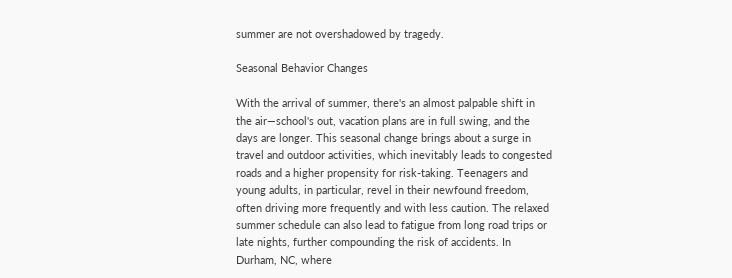summer are not overshadowed by tragedy.

Seasonal Behavior Changes

With the arrival of summer, there's an almost palpable shift in the air—school's out, vacation plans are in full swing, and the days are longer. This seasonal change brings about a surge in travel and outdoor activities, which inevitably leads to congested roads and a higher propensity for risk-taking. Teenagers and young adults, in particular, revel in their newfound freedom, often driving more frequently and with less caution. The relaxed summer schedule can also lead to fatigue from long road trips or late nights, further compounding the risk of accidents. In Durham, NC, where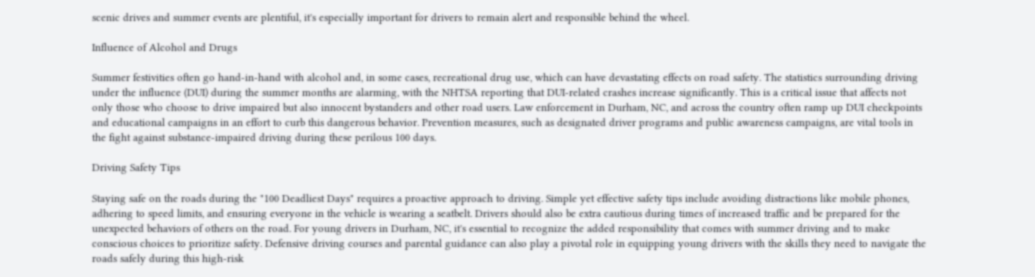scenic drives and summer events are plentiful, it's especially important for drivers to remain alert and responsible behind the wheel.

Influence of Alcohol and Drugs

Summer festivities often go hand-in-hand with alcohol and, in some cases, recreational drug use, which can have devastating effects on road safety. The statistics surrounding driving under the influence (DUI) during the summer months are alarming, with the NHTSA reporting that DUI-related crashes increase significantly. This is a critical issue that affects not only those who choose to drive impaired but also innocent bystanders and other road users. Law enforcement in Durham, NC, and across the country often ramp up DUI checkpoints and educational campaigns in an effort to curb this dangerous behavior. Prevention measures, such as designated driver programs and public awareness campaigns, are vital tools in the fight against substance-impaired driving during these perilous 100 days.

Driving Safety Tips

Staying safe on the roads during the "100 Deadliest Days" requires a proactive approach to driving. Simple yet effective safety tips include avoiding distractions like mobile phones, adhering to speed limits, and ensuring everyone in the vehicle is wearing a seatbelt. Drivers should also be extra cautious during times of increased traffic and be prepared for the unexpected behaviors of others on the road. For young drivers in Durham, NC, it's essential to recognize the added responsibility that comes with summer driving and to make conscious choices to prioritize safety. Defensive driving courses and parental guidance can also play a pivotal role in equipping young drivers with the skills they need to navigate the roads safely during this high-risk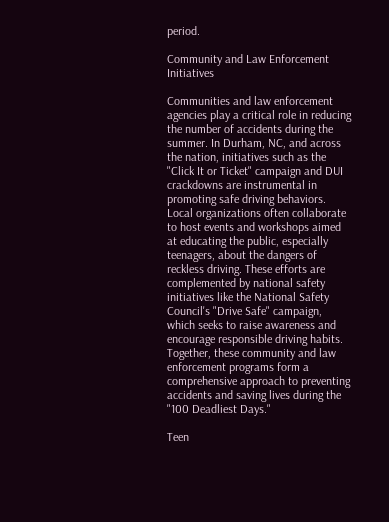period.

Community and Law Enforcement Initiatives

Communities and law enforcement agencies play a critical role in reducing the number of accidents during the summer. In Durham, NC, and across the nation, initiatives such as the "Click It or Ticket" campaign and DUI crackdowns are instrumental in promoting safe driving behaviors. Local organizations often collaborate to host events and workshops aimed at educating the public, especially teenagers, about the dangers of reckless driving. These efforts are complemented by national safety initiatives like the National Safety Council's "Drive Safe" campaign, which seeks to raise awareness and encourage responsible driving habits. Together, these community and law enforcement programs form a comprehensive approach to preventing accidents and saving lives during the "100 Deadliest Days."

Teen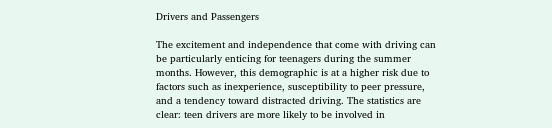Drivers and Passengers

The excitement and independence that come with driving can be particularly enticing for teenagers during the summer months. However, this demographic is at a higher risk due to factors such as inexperience, susceptibility to peer pressure, and a tendency toward distracted driving. The statistics are clear: teen drivers are more likely to be involved in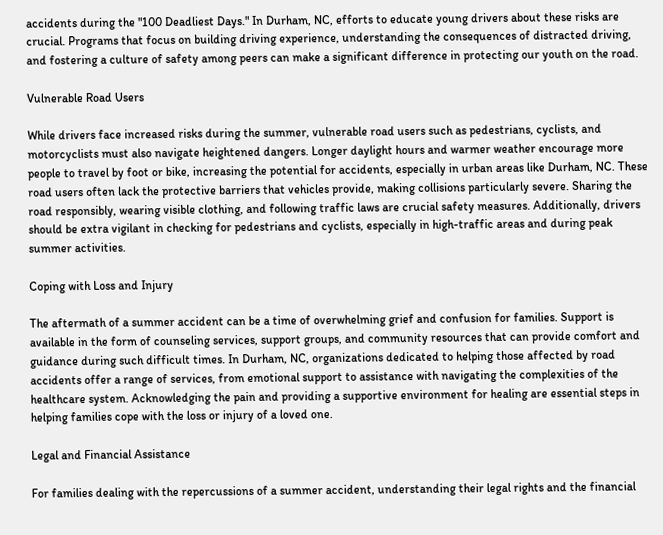accidents during the "100 Deadliest Days." In Durham, NC, efforts to educate young drivers about these risks are crucial. Programs that focus on building driving experience, understanding the consequences of distracted driving, and fostering a culture of safety among peers can make a significant difference in protecting our youth on the road.

Vulnerable Road Users

While drivers face increased risks during the summer, vulnerable road users such as pedestrians, cyclists, and motorcyclists must also navigate heightened dangers. Longer daylight hours and warmer weather encourage more people to travel by foot or bike, increasing the potential for accidents, especially in urban areas like Durham, NC. These road users often lack the protective barriers that vehicles provide, making collisions particularly severe. Sharing the road responsibly, wearing visible clothing, and following traffic laws are crucial safety measures. Additionally, drivers should be extra vigilant in checking for pedestrians and cyclists, especially in high-traffic areas and during peak summer activities.

Coping with Loss and Injury

The aftermath of a summer accident can be a time of overwhelming grief and confusion for families. Support is available in the form of counseling services, support groups, and community resources that can provide comfort and guidance during such difficult times. In Durham, NC, organizations dedicated to helping those affected by road accidents offer a range of services, from emotional support to assistance with navigating the complexities of the healthcare system. Acknowledging the pain and providing a supportive environment for healing are essential steps in helping families cope with the loss or injury of a loved one.

Legal and Financial Assistance

For families dealing with the repercussions of a summer accident, understanding their legal rights and the financial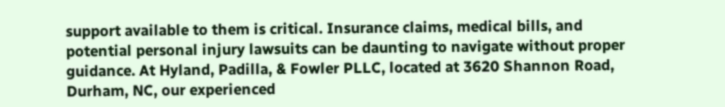support available to them is critical. Insurance claims, medical bills, and potential personal injury lawsuits can be daunting to navigate without proper guidance. At Hyland, Padilla, & Fowler PLLC, located at 3620 Shannon Road, Durham, NC, our experienced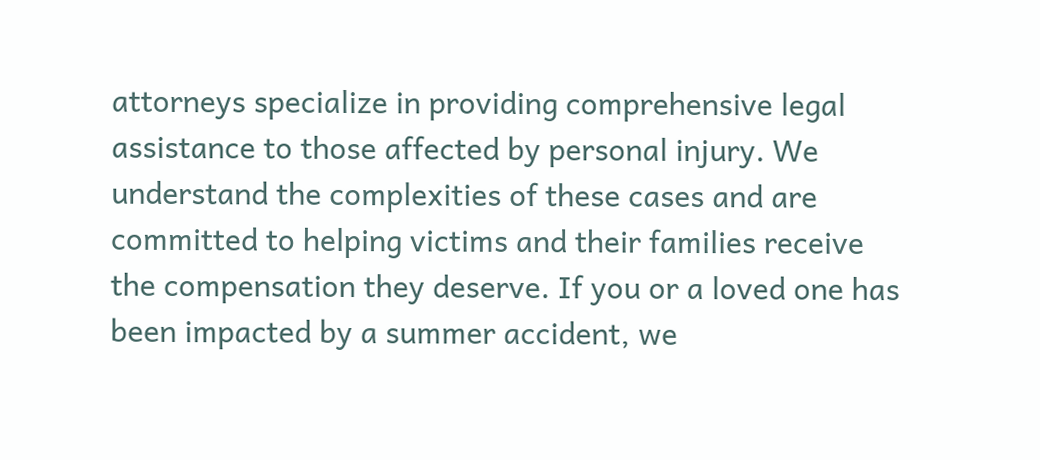attorneys specialize in providing comprehensive legal assistance to those affected by personal injury. We understand the complexities of these cases and are committed to helping victims and their families receive the compensation they deserve. If you or a loved one has been impacted by a summer accident, we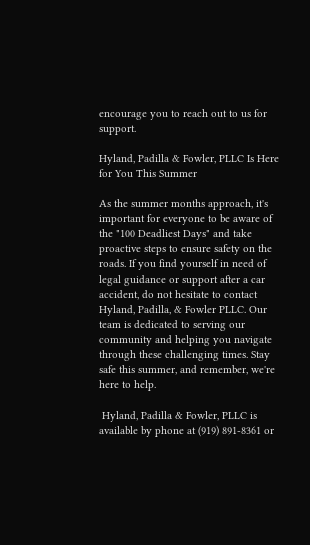encourage you to reach out to us for support.

Hyland, Padilla & Fowler, PLLC Is Here for You This Summer

As the summer months approach, it's important for everyone to be aware of the "100 Deadliest Days" and take proactive steps to ensure safety on the roads. If you find yourself in need of legal guidance or support after a car accident, do not hesitate to contact Hyland, Padilla, & Fowler PLLC. Our team is dedicated to serving our community and helping you navigate through these challenging times. Stay safe this summer, and remember, we're here to help.

 Hyland, Padilla & Fowler, PLLC is available by phone at (919) 891-8361 or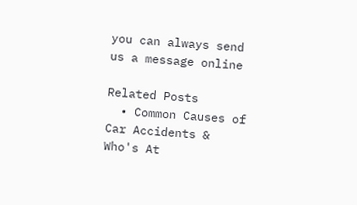you can always send us a message online

Related Posts
  • Common Causes of Car Accidents & Who's At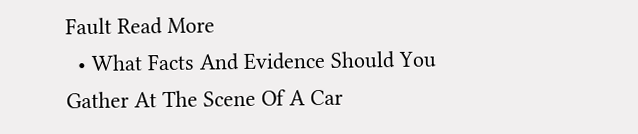Fault Read More
  • What Facts And Evidence Should You Gather At The Scene Of A Car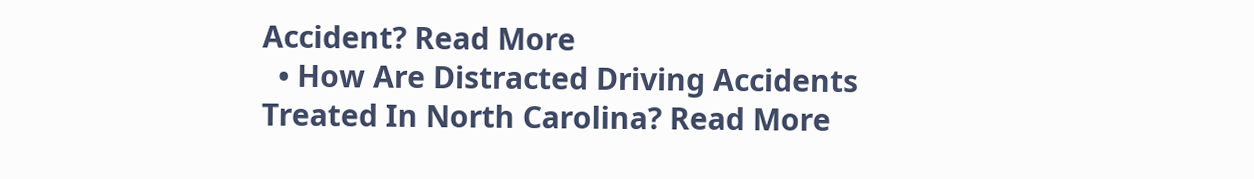Accident? Read More
  • How Are Distracted Driving Accidents Treated In North Carolina? Read More